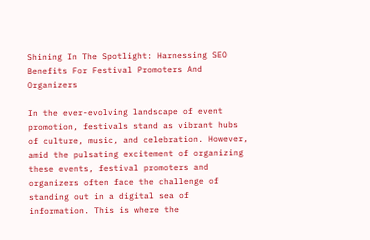Shining In The Spotlight: Harnessing SEO Benefits For Festival Promoters And Organizers

In the ever-evolving landscape of event promotion, festivals stand as vibrant hubs of culture, music, and celebration. However, amid the pulsating excitement of organizing these events, festival promoters and organizers often face the challenge of standing out in a digital sea of information. This is where the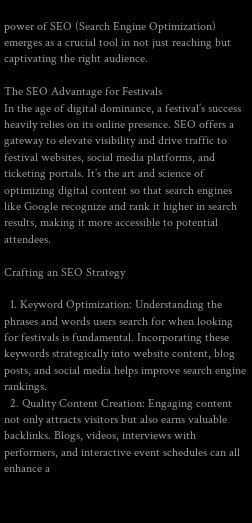power of SEO (Search Engine Optimization) emerges as a crucial tool in not just reaching but captivating the right audience.

The SEO Advantage for Festivals
In the age of digital dominance, a festival’s success heavily relies on its online presence. SEO offers a gateway to elevate visibility and drive traffic to festival websites, social media platforms, and ticketing portals. It’s the art and science of optimizing digital content so that search engines like Google recognize and rank it higher in search results, making it more accessible to potential attendees.

Crafting an SEO Strategy

  1. Keyword Optimization: Understanding the phrases and words users search for when looking for festivals is fundamental. Incorporating these keywords strategically into website content, blog posts, and social media helps improve search engine rankings.
  2. Quality Content Creation: Engaging content not only attracts visitors but also earns valuable backlinks. Blogs, videos, interviews with performers, and interactive event schedules can all enhance a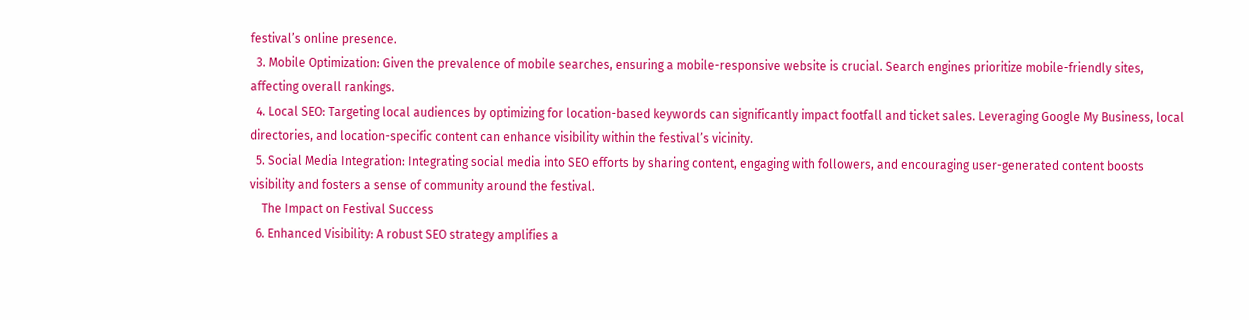festival’s online presence.
  3. Mobile Optimization: Given the prevalence of mobile searches, ensuring a mobile-responsive website is crucial. Search engines prioritize mobile-friendly sites, affecting overall rankings.
  4. Local SEO: Targeting local audiences by optimizing for location-based keywords can significantly impact footfall and ticket sales. Leveraging Google My Business, local directories, and location-specific content can enhance visibility within the festival’s vicinity.
  5. Social Media Integration: Integrating social media into SEO efforts by sharing content, engaging with followers, and encouraging user-generated content boosts visibility and fosters a sense of community around the festival.
    The Impact on Festival Success
  6. Enhanced Visibility: A robust SEO strategy amplifies a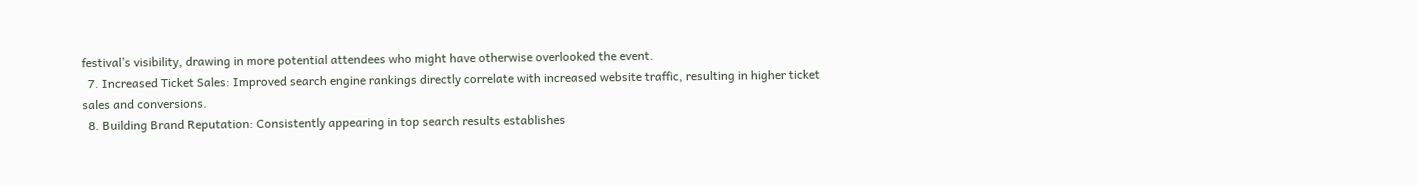festival’s visibility, drawing in more potential attendees who might have otherwise overlooked the event.
  7. Increased Ticket Sales: Improved search engine rankings directly correlate with increased website traffic, resulting in higher ticket sales and conversions.
  8. Building Brand Reputation: Consistently appearing in top search results establishes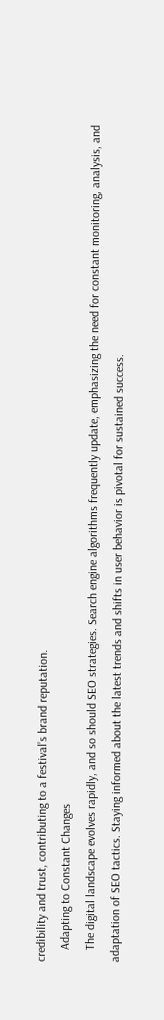credibility and trust, contributing to a festival’s brand reputation.
    Adapting to Constant Changes
    The digital landscape evolves rapidly, and so should SEO strategies. Search engine algorithms frequently update, emphasizing the need for constant monitoring, analysis, and adaptation of SEO tactics. Staying informed about the latest trends and shifts in user behavior is pivotal for sustained success.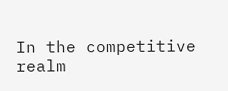In the competitive realm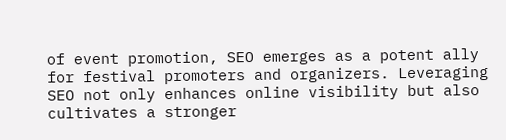of event promotion, SEO emerges as a potent ally for festival promoters and organizers. Leveraging SEO not only enhances online visibility but also cultivates a stronger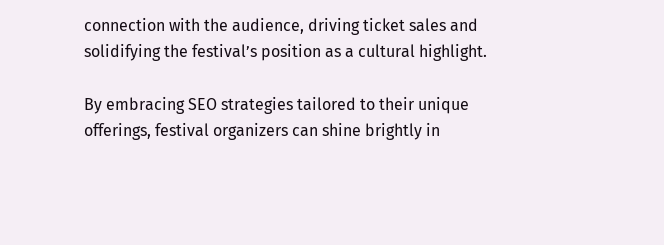connection with the audience, driving ticket sales and solidifying the festival’s position as a cultural highlight.

By embracing SEO strategies tailored to their unique offerings, festival organizers can shine brightly in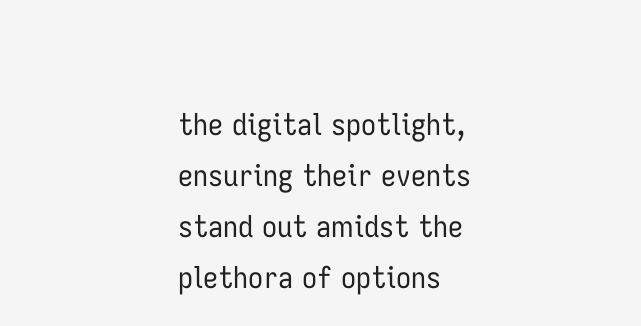the digital spotlight, ensuring their events stand out amidst the plethora of options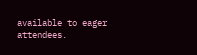available to eager attendees.